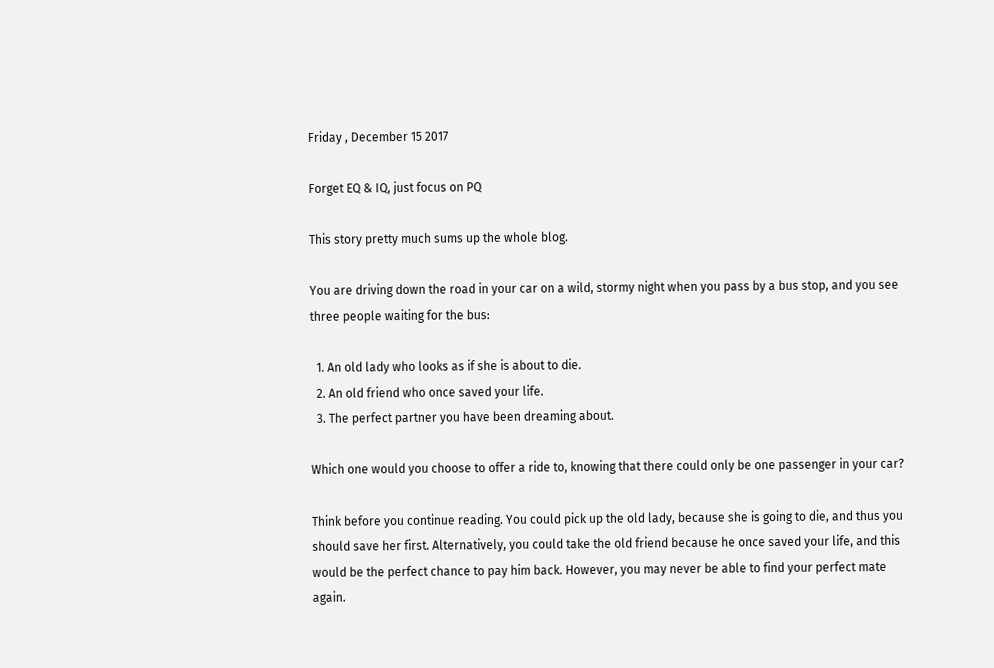Friday , December 15 2017

Forget EQ & IQ, just focus on PQ

This story pretty much sums up the whole blog.

You are driving down the road in your car on a wild, stormy night when you pass by a bus stop, and you see three people waiting for the bus:

  1. An old lady who looks as if she is about to die.
  2. An old friend who once saved your life.
  3. The perfect partner you have been dreaming about.

Which one would you choose to offer a ride to, knowing that there could only be one passenger in your car?

Think before you continue reading. You could pick up the old lady, because she is going to die, and thus you should save her first. Alternatively, you could take the old friend because he once saved your life, and this would be the perfect chance to pay him back. However, you may never be able to find your perfect mate again.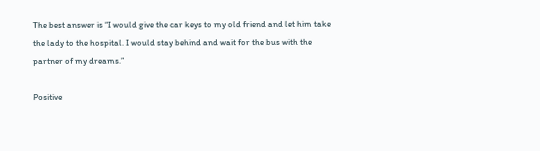The best answer is “I would give the car keys to my old friend and let him take the lady to the hospital. I would stay behind and wait for the bus with the partner of my dreams.”

Positive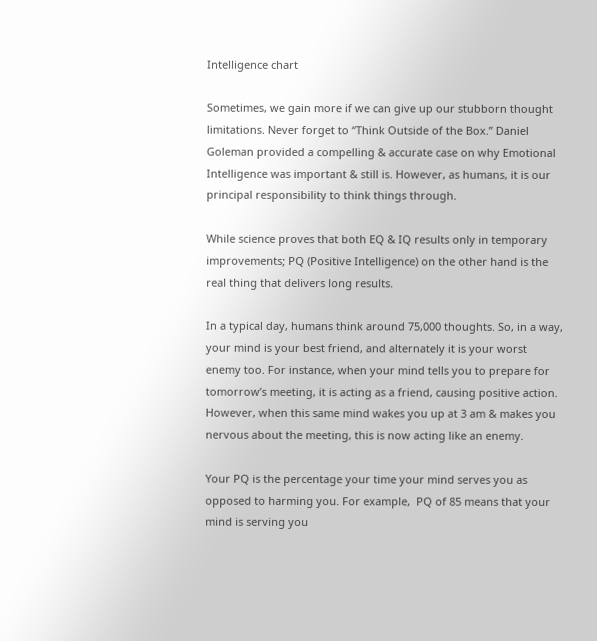Intelligence chart

Sometimes, we gain more if we can give up our stubborn thought limitations. Never forget to “Think Outside of the Box.” Daniel Goleman provided a compelling & accurate case on why Emotional Intelligence was important & still is. However, as humans, it is our principal responsibility to think things through.

While science proves that both EQ & IQ results only in temporary improvements; PQ (Positive Intelligence) on the other hand is the real thing that delivers long results.

In a typical day, humans think around 75,000 thoughts. So, in a way, your mind is your best friend, and alternately it is your worst enemy too. For instance, when your mind tells you to prepare for tomorrow’s meeting, it is acting as a friend, causing positive action. However, when this same mind wakes you up at 3 am & makes you nervous about the meeting, this is now acting like an enemy.

Your PQ is the percentage your time your mind serves you as opposed to harming you. For example,  PQ of 85 means that your mind is serving you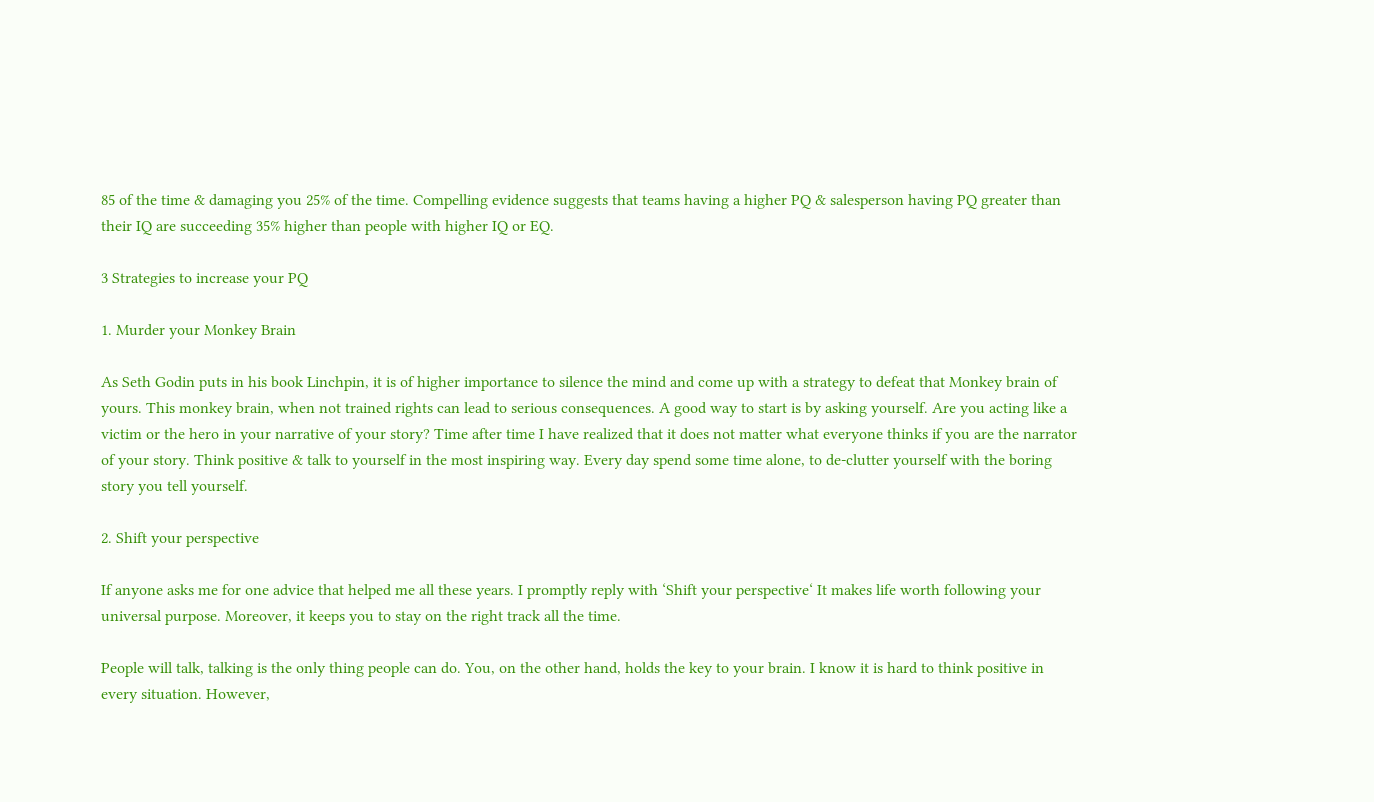85 of the time & damaging you 25% of the time. Compelling evidence suggests that teams having a higher PQ & salesperson having PQ greater than their IQ are succeeding 35% higher than people with higher IQ or EQ.

3 Strategies to increase your PQ

1. Murder your Monkey Brain

As Seth Godin puts in his book Linchpin, it is of higher importance to silence the mind and come up with a strategy to defeat that Monkey brain of yours. This monkey brain, when not trained rights can lead to serious consequences. A good way to start is by asking yourself. Are you acting like a victim or the hero in your narrative of your story? Time after time I have realized that it does not matter what everyone thinks if you are the narrator of your story. Think positive & talk to yourself in the most inspiring way. Every day spend some time alone, to de-clutter yourself with the boring story you tell yourself.

2. Shift your perspective

If anyone asks me for one advice that helped me all these years. I promptly reply with ‘Shift your perspective‘ It makes life worth following your universal purpose. Moreover, it keeps you to stay on the right track all the time.

People will talk, talking is the only thing people can do. You, on the other hand, holds the key to your brain. I know it is hard to think positive in every situation. However,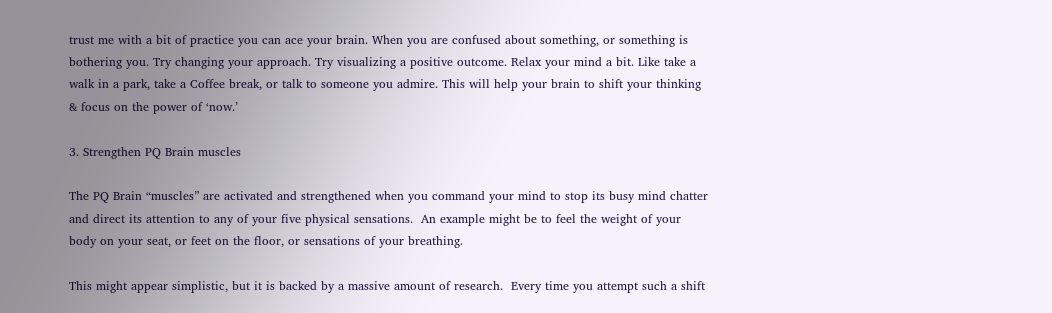trust me with a bit of practice you can ace your brain. When you are confused about something, or something is bothering you. Try changing your approach. Try visualizing a positive outcome. Relax your mind a bit. Like take a  walk in a park, take a Coffee break, or talk to someone you admire. This will help your brain to shift your thinking & focus on the power of ‘now.’

3. Strengthen PQ Brain muscles

The PQ Brain “muscles” are activated and strengthened when you command your mind to stop its busy mind chatter and direct its attention to any of your five physical sensations.  An example might be to feel the weight of your body on your seat, or feet on the floor, or sensations of your breathing.

This might appear simplistic, but it is backed by a massive amount of research.  Every time you attempt such a shift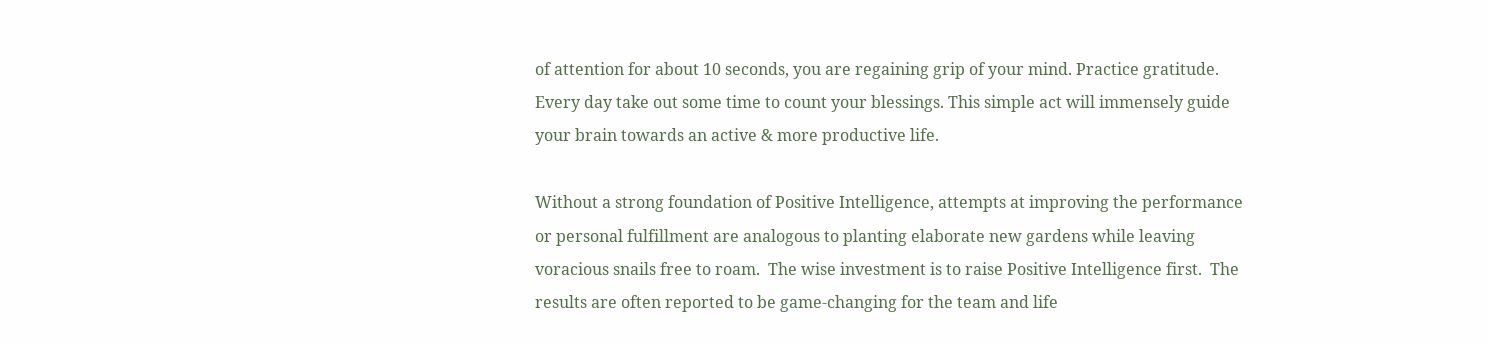of attention for about 10 seconds, you are regaining grip of your mind. Practice gratitude. Every day take out some time to count your blessings. This simple act will immensely guide your brain towards an active & more productive life.

Without a strong foundation of Positive Intelligence, attempts at improving the performance or personal fulfillment are analogous to planting elaborate new gardens while leaving voracious snails free to roam.  The wise investment is to raise Positive Intelligence first.  The results are often reported to be game-changing for the team and life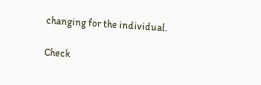changing for the individual.

Check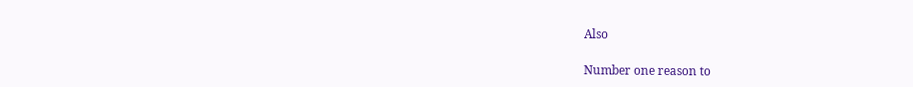Also

Number one reason to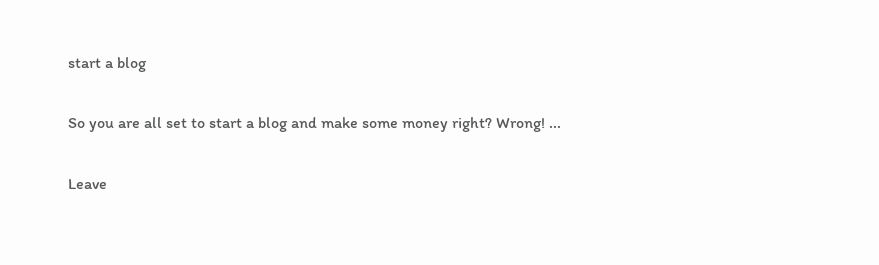start a blog

So you are all set to start a blog and make some money right? Wrong! ...

Leave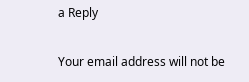a Reply

Your email address will not be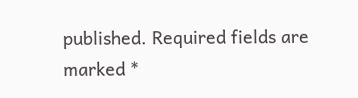published. Required fields are marked *